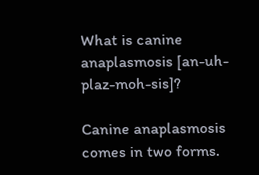What is canine anaplasmosis [an-uh-plaz-moh-sis]?

Canine anaplasmosis comes in two forms.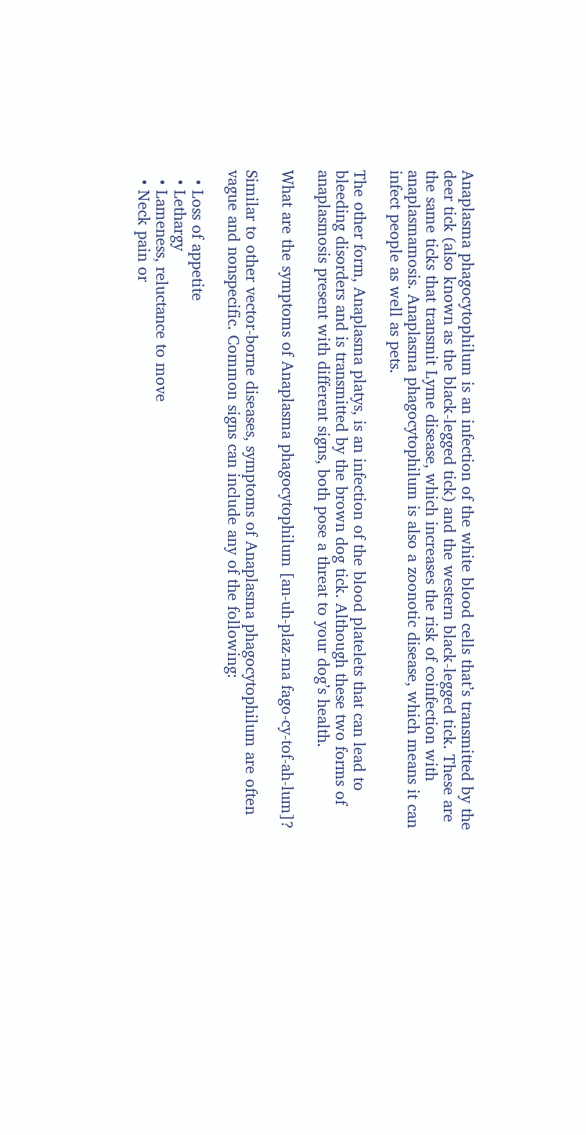Anaplasma phagocytophilum is an infection of the white blood cells that’s transmitted by the deer tick (also known as the black-legged tick) and the western black-legged tick. These are the same ticks that transmit Lyme disease, which increases the risk of coinfection with anaplasmamosis. Anaplasma phagocytophilum is also a zoonotic disease, which means it can infect people as well as pets.

The other form, Anaplasma platys, is an infection of the blood platelets that can lead to bleeding disorders and is transmitted by the brown dog tick. Although these two forms of anaplasmosis present with different signs, both pose a threat to your dog’s health.

What are the symptoms of Anaplasma phagocytophilum [an-uh-plaz-ma fago-cy-tof-ah-lum]?

Similar to other vector-borne diseases, symptoms of Anaplasma phagocytophilum are often vague and nonspecific. Common signs can include any of the following:

  • Loss of appetite
  • Lethargy
  • Lameness, reluctance to move
  • Neck pain or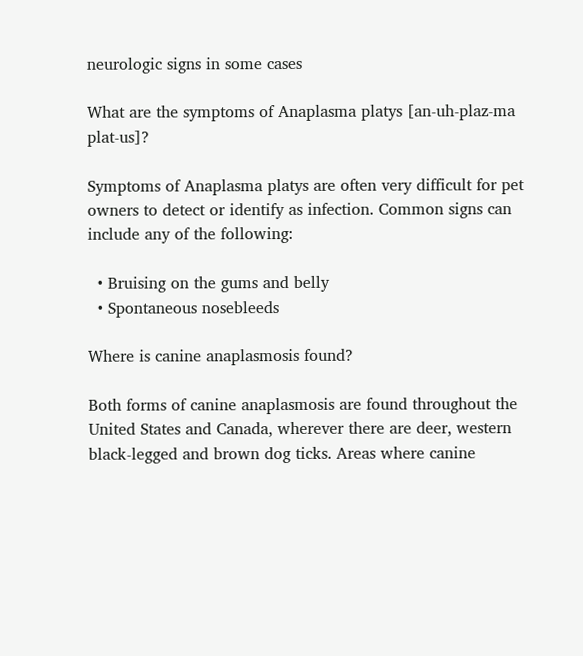neurologic signs in some cases

What are the symptoms of Anaplasma platys [an-uh-plaz-ma plat-us]?

Symptoms of Anaplasma platys are often very difficult for pet owners to detect or identify as infection. Common signs can include any of the following:

  • Bruising on the gums and belly
  • Spontaneous nosebleeds

Where is canine anaplasmosis found?

Both forms of canine anaplasmosis are found throughout the United States and Canada, wherever there are deer, western black-legged and brown dog ticks. Areas where canine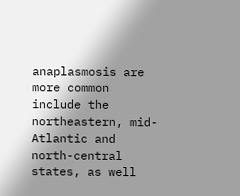anaplasmosis are more common include the northeastern, mid-Atlantic and north-central states, as well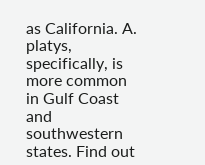as California. A. platys, specifically, is more common in Gulf Coast and southwestern states. Find out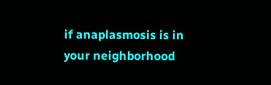if anaplasmosis is in your neighborhood